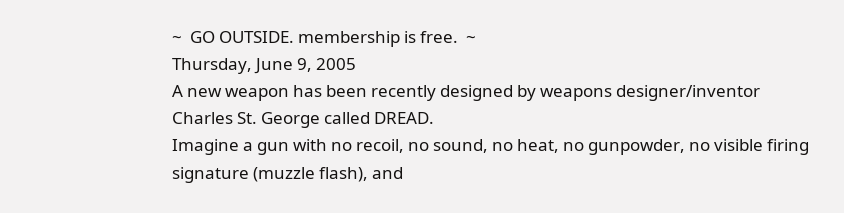~  GO OUTSIDE. membership is free.  ~
Thursday, June 9, 2005
A new weapon has been recently designed by weapons designer/inventor Charles St. George called DREAD.
Imagine a gun with no recoil, no sound, no heat, no gunpowder, no visible firing signature (muzzle flash), and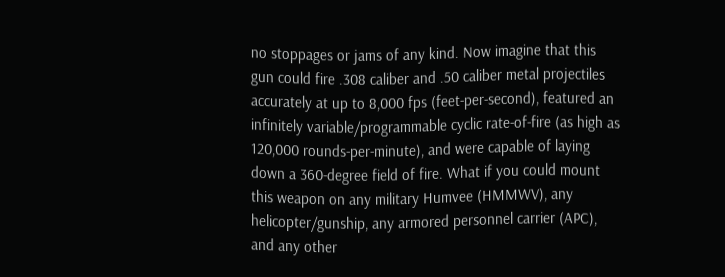no stoppages or jams of any kind. Now imagine that this gun could fire .308 caliber and .50 caliber metal projectiles accurately at up to 8,000 fps (feet-per-second), featured an infinitely variable/programmable cyclic rate-of-fire (as high as 120,000 rounds-per-minute), and were capable of laying down a 360-degree field of fire. What if you could mount this weapon on any military Humvee (HMMWV), any helicopter/gunship, any armored personnel carrier (APC), and any other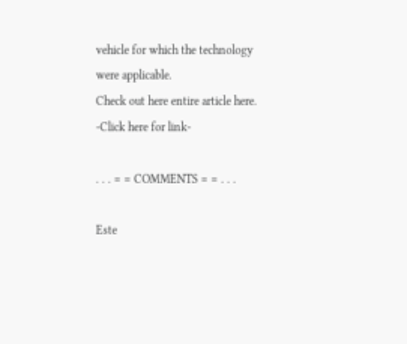vehicle for which the technology were applicable.
Check out here entire article here.
-Click here for link-

. . . = = COMMENTS = = . . .

Este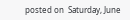posted on  Saturday, June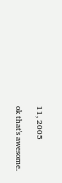11, 2005

ok that's awesome.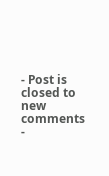- Post is closed to new comments -